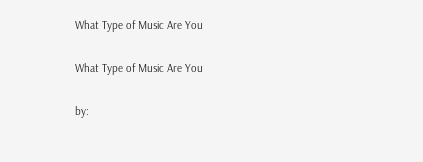What Type of Music Are You

What Type of Music Are You

by: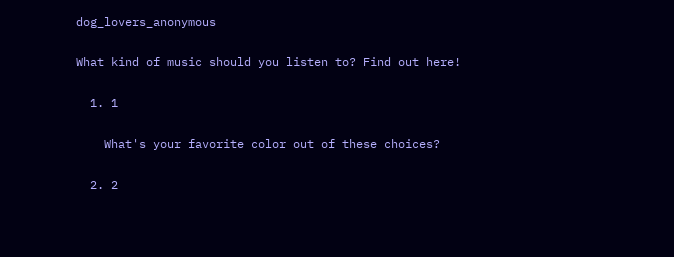dog_lovers_anonymous

What kind of music should you listen to? Find out here!

  1. 1

    What's your favorite color out of these choices?

  2. 2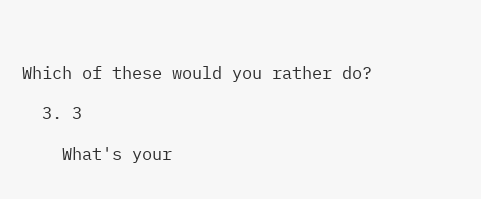Which of these would you rather do?

  3. 3

    What's your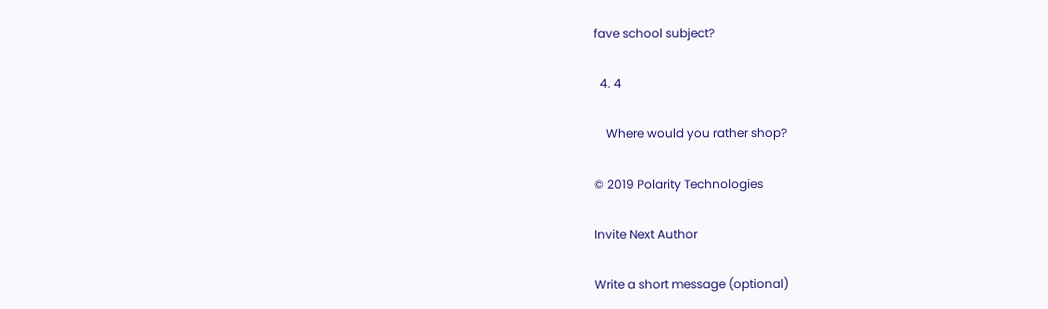fave school subject?

  4. 4

    Where would you rather shop?

© 2019 Polarity Technologies

Invite Next Author

Write a short message (optional)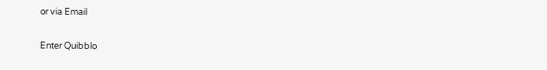or via Email

Enter Quibblo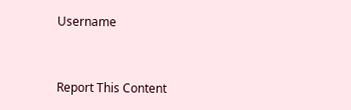Username


Report This Content